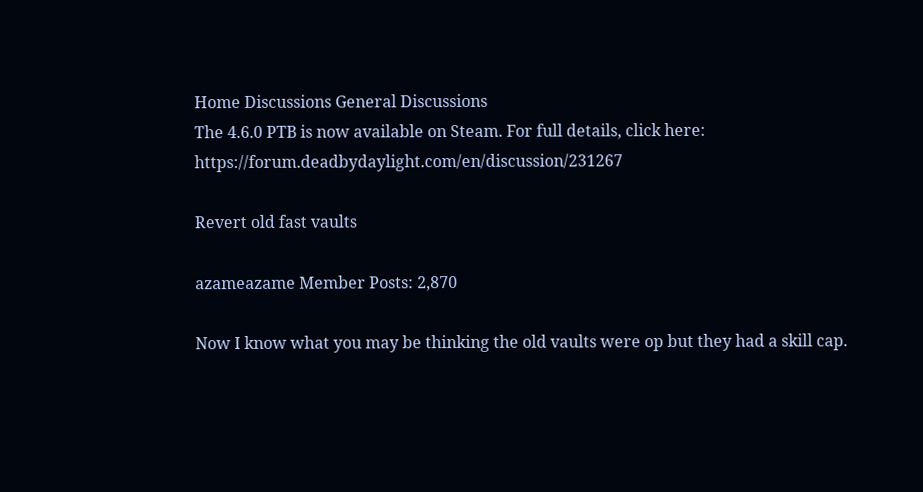Home Discussions General Discussions
The 4.6.0 PTB is now available on Steam. For full details, click here: https://forum.deadbydaylight.com/en/discussion/231267

Revert old fast vaults

azameazame Member Posts: 2,870

Now I know what you may be thinking the old vaults were op but they had a skill cap.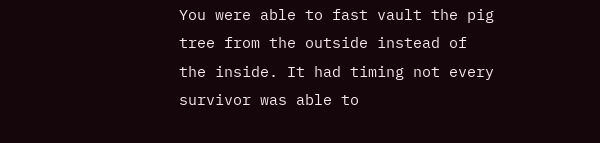You were able to fast vault the pig tree from the outside instead of the inside. It had timing not every survivor was able to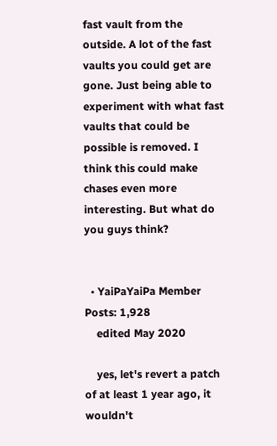fast vault from the outside. A lot of the fast vaults you could get are gone. Just being able to experiment with what fast vaults that could be possible is removed. I think this could make chases even more interesting. But what do you guys think?


  • YaiPaYaiPa Member Posts: 1,928
    edited May 2020

    yes, let's revert a patch of at least 1 year ago, it wouldn't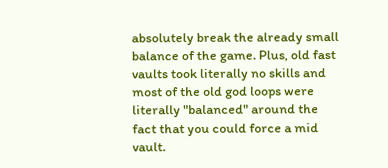absolutely break the already small balance of the game. Plus, old fast vaults took literally no skills and most of the old god loops were literally "balanced" around the fact that you could force a mid vault.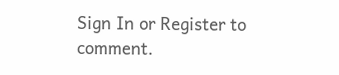Sign In or Register to comment.